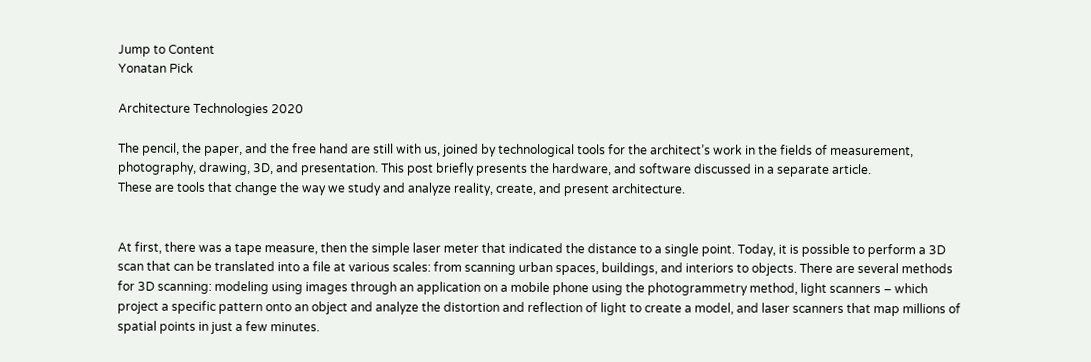Jump to Content
Yonatan Pick

Architecture Technologies 2020

The pencil, the paper, and the free hand are still with us, joined by technological tools for the architect’s work in the fields of measurement, photography, drawing, 3D, and presentation. This post briefly presents the hardware, and software discussed in a separate article.
These are tools that change the way we study and analyze reality, create, and present architecture.


At first, there was a tape measure, then the simple laser meter that indicated the distance to a single point. Today, it is possible to perform a 3D scan that can be translated into a file at various scales: from scanning urban spaces, buildings, and interiors to objects. There are several methods for 3D scanning: modeling using images through an application on a mobile phone using the photogrammetry method, light scanners – which project a specific pattern onto an object and analyze the distortion and reflection of light to create a model, and laser scanners that map millions of spatial points in just a few minutes.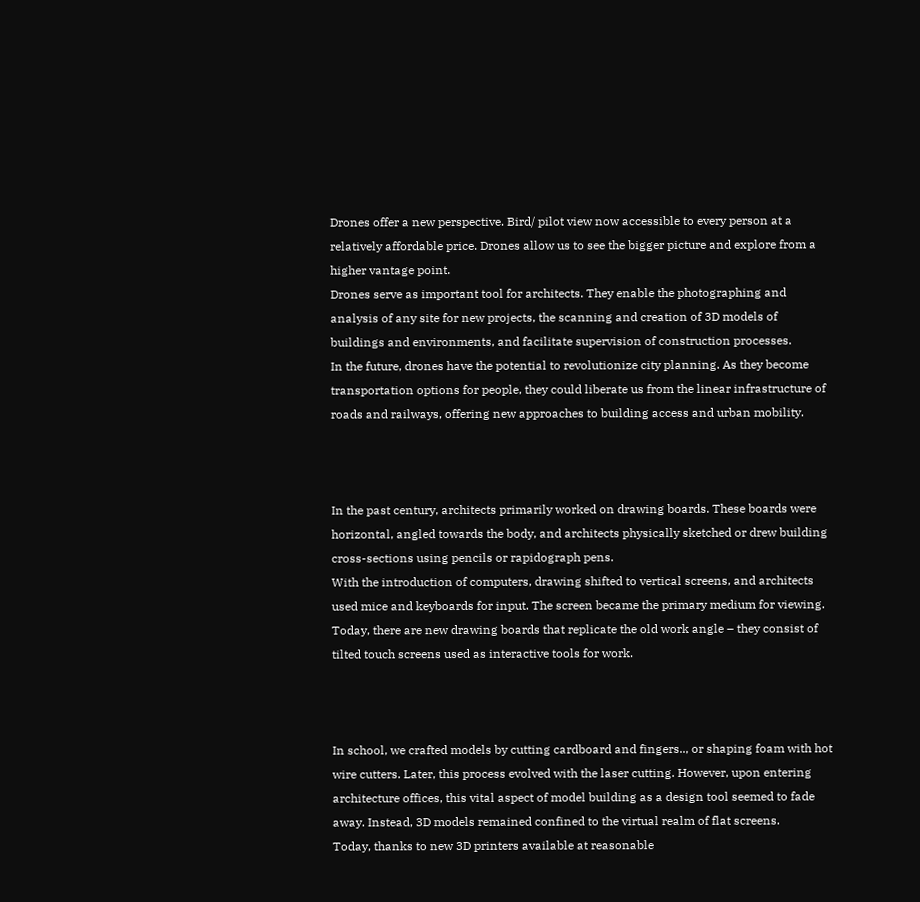Drones offer a new perspective. Bird/ pilot view now accessible to every person at a relatively affordable price. Drones allow us to see the bigger picture and explore from a higher vantage point.
Drones serve as important tool for architects. They enable the photographing and analysis of any site for new projects, the scanning and creation of 3D models of buildings and environments, and facilitate supervision of construction processes.
In the future, drones have the potential to revolutionize city planning. As they become transportation options for people, they could liberate us from the linear infrastructure of roads and railways, offering new approaches to building access and urban mobility.



In the past century, architects primarily worked on drawing boards. These boards were horizontal, angled towards the body, and architects physically sketched or drew building cross-sections using pencils or rapidograph pens.
With the introduction of computers, drawing shifted to vertical screens, and architects used mice and keyboards for input. The screen became the primary medium for viewing.
Today, there are new drawing boards that replicate the old work angle – they consist of tilted touch screens used as interactive tools for work.



In school, we crafted models by cutting cardboard and fingers.., or shaping foam with hot wire cutters. Later, this process evolved with the laser cutting. However, upon entering architecture offices, this vital aspect of model building as a design tool seemed to fade away. Instead, 3D models remained confined to the virtual realm of flat screens.
Today, thanks to new 3D printers available at reasonable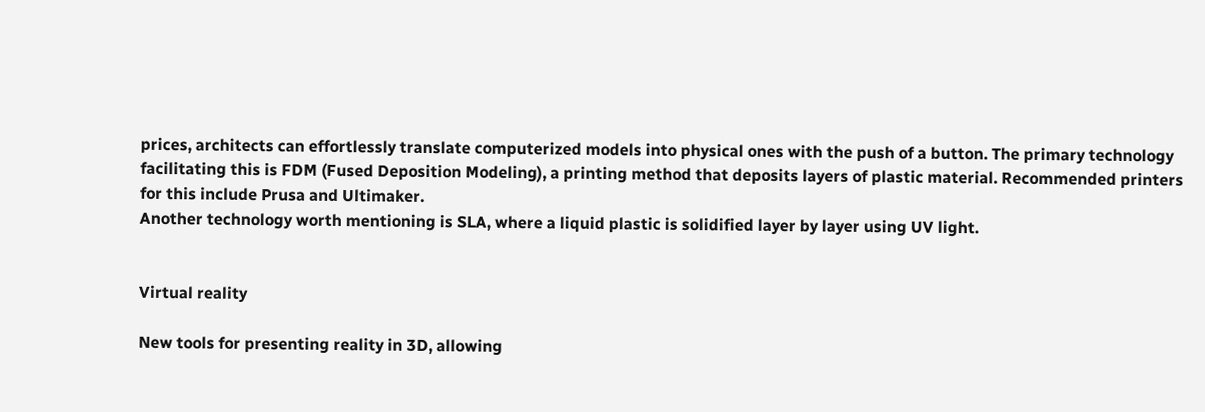prices, architects can effortlessly translate computerized models into physical ones with the push of a button. The primary technology facilitating this is FDM (Fused Deposition Modeling), a printing method that deposits layers of plastic material. Recommended printers for this include Prusa and Ultimaker.
Another technology worth mentioning is SLA, where a liquid plastic is solidified layer by layer using UV light.


Virtual reality

New tools for presenting reality in 3D, allowing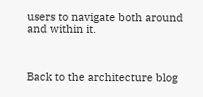users to navigate both around and within it.



Back to the architecture blog